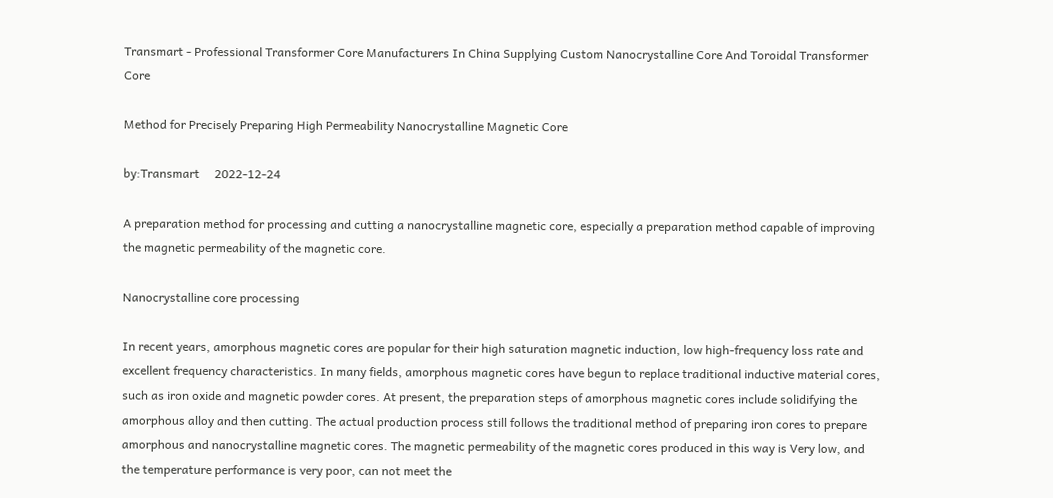Transmart - Professional Transformer Core Manufacturers In China Supplying Custom Nanocrystalline Core And Toroidal Transformer Core

Method for Precisely Preparing High Permeability Nanocrystalline Magnetic Core

by:Transmart     2022-12-24

A preparation method for processing and cutting a nanocrystalline magnetic core, especially a preparation method capable of improving the magnetic permeability of the magnetic core.

Nanocrystalline core processing

In recent years, amorphous magnetic cores are popular for their high saturation magnetic induction, low high-frequency loss rate and excellent frequency characteristics. In many fields, amorphous magnetic cores have begun to replace traditional inductive material cores, such as iron oxide and magnetic powder cores. At present, the preparation steps of amorphous magnetic cores include solidifying the amorphous alloy and then cutting. The actual production process still follows the traditional method of preparing iron cores to prepare amorphous and nanocrystalline magnetic cores. The magnetic permeability of the magnetic cores produced in this way is Very low, and the temperature performance is very poor, can not meet the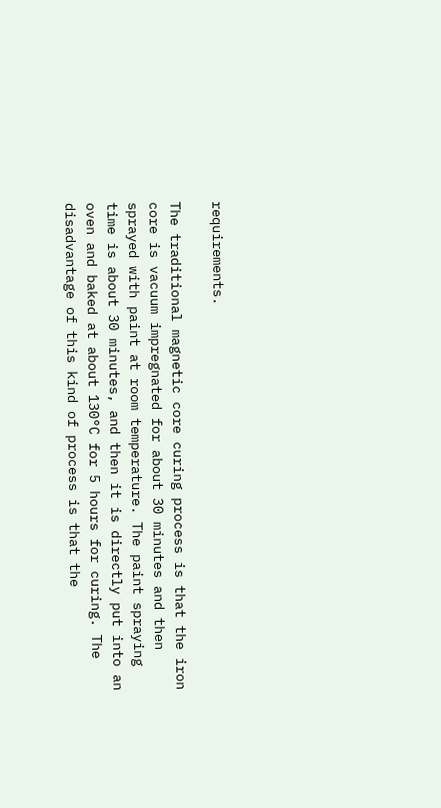requirements.

The traditional magnetic core curing process is that the iron core is vacuum impregnated for about 30 minutes and then sprayed with paint at room temperature. The paint spraying time is about 30 minutes, and then it is directly put into an oven and baked at about 130°C for 5 hours for curing. The disadvantage of this kind of process is that the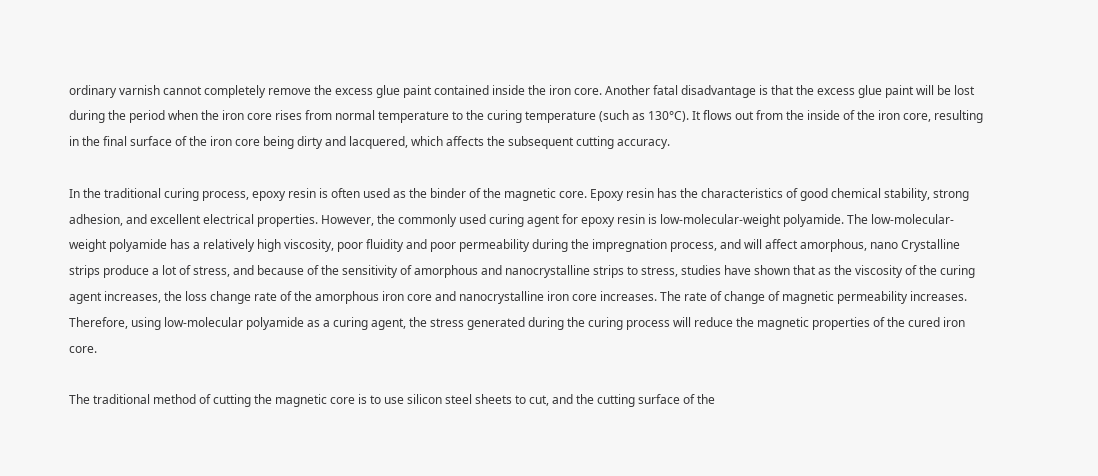ordinary varnish cannot completely remove the excess glue paint contained inside the iron core. Another fatal disadvantage is that the excess glue paint will be lost during the period when the iron core rises from normal temperature to the curing temperature (such as 130°C). It flows out from the inside of the iron core, resulting in the final surface of the iron core being dirty and lacquered, which affects the subsequent cutting accuracy.

In the traditional curing process, epoxy resin is often used as the binder of the magnetic core. Epoxy resin has the characteristics of good chemical stability, strong adhesion, and excellent electrical properties. However, the commonly used curing agent for epoxy resin is low-molecular-weight polyamide. The low-molecular-weight polyamide has a relatively high viscosity, poor fluidity and poor permeability during the impregnation process, and will affect amorphous, nano Crystalline strips produce a lot of stress, and because of the sensitivity of amorphous and nanocrystalline strips to stress, studies have shown that as the viscosity of the curing agent increases, the loss change rate of the amorphous iron core and nanocrystalline iron core increases. The rate of change of magnetic permeability increases. Therefore, using low-molecular polyamide as a curing agent, the stress generated during the curing process will reduce the magnetic properties of the cured iron core.

The traditional method of cutting the magnetic core is to use silicon steel sheets to cut, and the cutting surface of the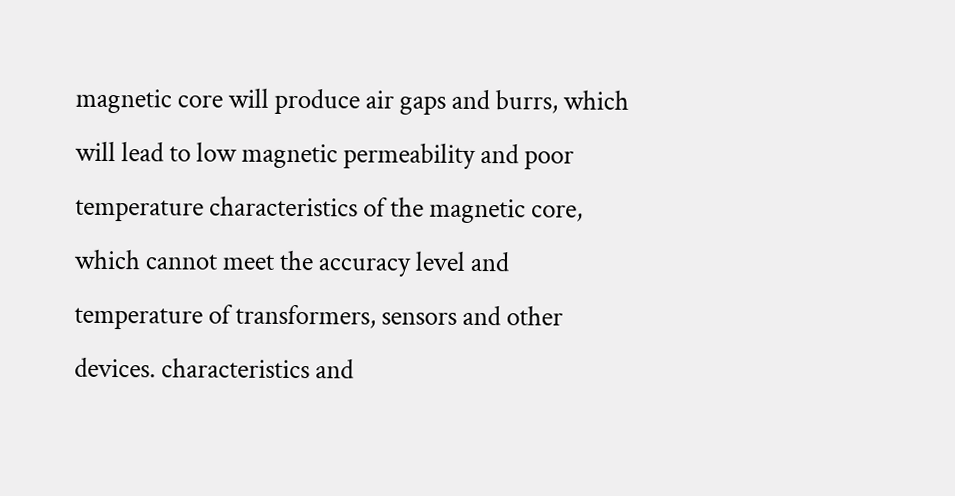magnetic core will produce air gaps and burrs, which will lead to low magnetic permeability and poor temperature characteristics of the magnetic core, which cannot meet the accuracy level and temperature of transformers, sensors and other devices. characteristics and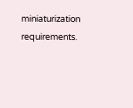miniaturization requirements.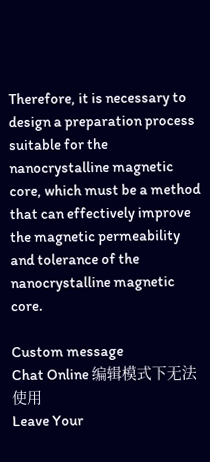Therefore, it is necessary to design a preparation process suitable for the nanocrystalline magnetic core, which must be a method that can effectively improve the magnetic permeability and tolerance of the nanocrystalline magnetic core.

Custom message
Chat Online 编辑模式下无法使用
Leave Your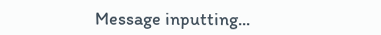Message inputting...